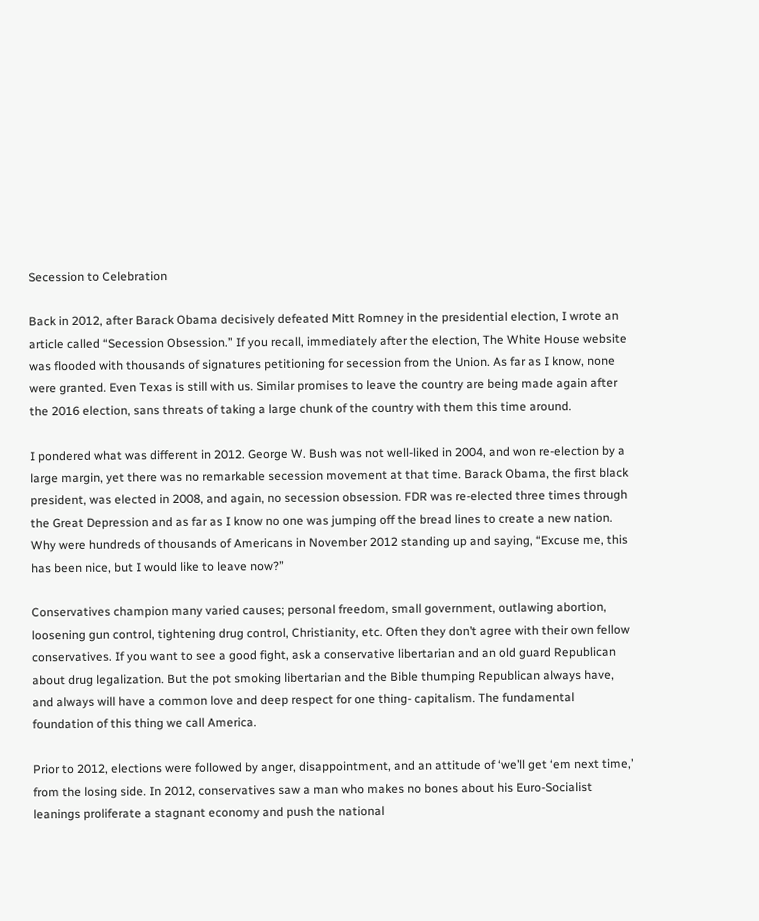Secession to Celebration

Back in 2012, after Barack Obama decisively defeated Mitt Romney in the presidential election, I wrote an article called “Secession Obsession.” If you recall, immediately after the election, The White House website was flooded with thousands of signatures petitioning for secession from the Union. As far as I know, none were granted. Even Texas is still with us. Similar promises to leave the country are being made again after the 2016 election, sans threats of taking a large chunk of the country with them this time around.

I pondered what was different in 2012. George W. Bush was not well-liked in 2004, and won re-election by a large margin, yet there was no remarkable secession movement at that time. Barack Obama, the first black president, was elected in 2008, and again, no secession obsession. FDR was re-elected three times through the Great Depression and as far as I know no one was jumping off the bread lines to create a new nation. Why were hundreds of thousands of Americans in November 2012 standing up and saying, “Excuse me, this has been nice, but I would like to leave now?”

Conservatives champion many varied causes; personal freedom, small government, outlawing abortion, loosening gun control, tightening drug control, Christianity, etc. Often they don’t agree with their own fellow conservatives. If you want to see a good fight, ask a conservative libertarian and an old guard Republican about drug legalization. But the pot smoking libertarian and the Bible thumping Republican always have, and always will have a common love and deep respect for one thing- capitalism. The fundamental foundation of this thing we call America.

Prior to 2012, elections were followed by anger, disappointment, and an attitude of ‘we’ll get ‘em next time,’ from the losing side. In 2012, conservatives saw a man who makes no bones about his Euro-Socialist leanings proliferate a stagnant economy and push the national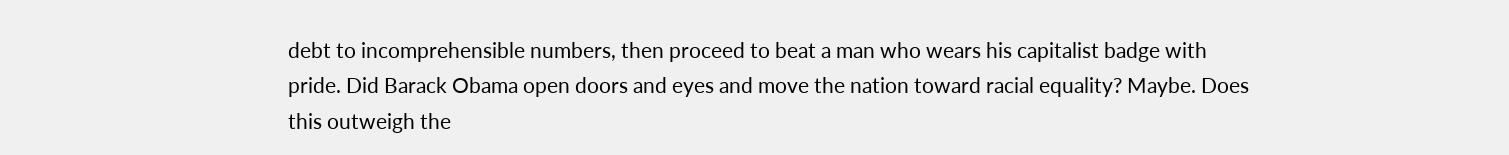debt to incomprehensible numbers, then proceed to beat a man who wears his capitalist badge with pride. Did Barack Obama open doors and eyes and move the nation toward racial equality? Maybe. Does this outweigh the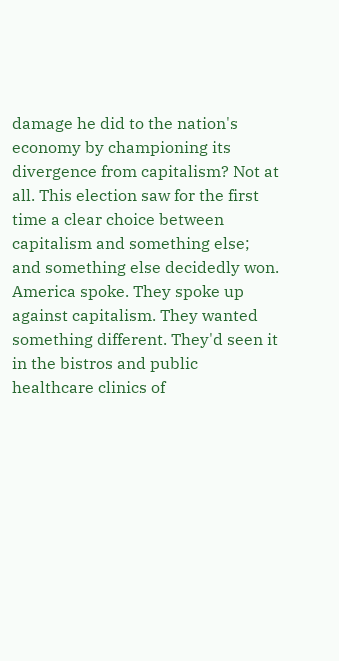damage he did to the nation's economy by championing its divergence from capitalism? Not at all. This election saw for the first time a clear choice between capitalism and something else; and something else decidedly won. America spoke. They spoke up against capitalism. They wanted something different. They'd seen it in the bistros and public healthcare clinics of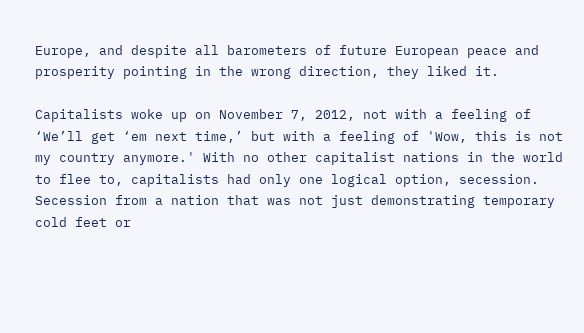Europe, and despite all barometers of future European peace and prosperity pointing in the wrong direction, they liked it.

Capitalists woke up on November 7, 2012, not with a feeling of ‘We’ll get ‘em next time,’ but with a feeling of 'Wow, this is not my country anymore.' With no other capitalist nations in the world to flee to, capitalists had only one logical option, secession. Secession from a nation that was not just demonstrating temporary cold feet or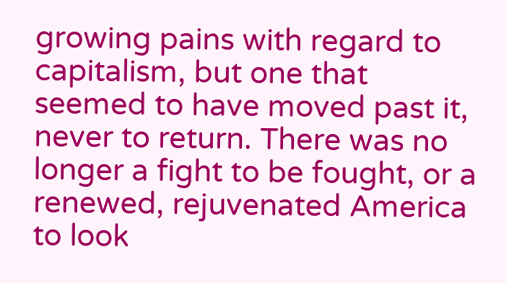growing pains with regard to capitalism, but one that seemed to have moved past it, never to return. There was no longer a fight to be fought, or a renewed, rejuvenated America to look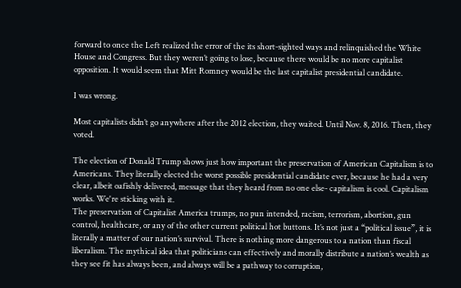forward to once the Left realized the error of the its short-sighted ways and relinquished the White House and Congress. But they weren’t going to lose, because there would be no more capitalist opposition. It would seem that Mitt Romney would be the last capitalist presidential candidate.

I was wrong.

Most capitalists didn’t go anywhere after the 2012 election, they waited. Until Nov. 8, 2016. Then, they voted.

The election of Donald Trump shows just how important the preservation of American Capitalism is to Americans. They literally elected the worst possible presidential candidate ever, because he had a very clear, albeit oafishly delivered, message that they heard from no one else- capitalism is cool. Capitalism works. We're sticking with it.
The preservation of Capitalist America trumps, no pun intended, racism, terrorism, abortion, gun control, healthcare, or any of the other current political hot buttons. It’s not just a “political issue”, it is literally a matter of our nation’s survival. There is nothing more dangerous to a nation than fiscal liberalism. The mythical idea that politicians can effectively and morally distribute a nation’s wealth as they see fit has always been, and always will be a pathway to corruption,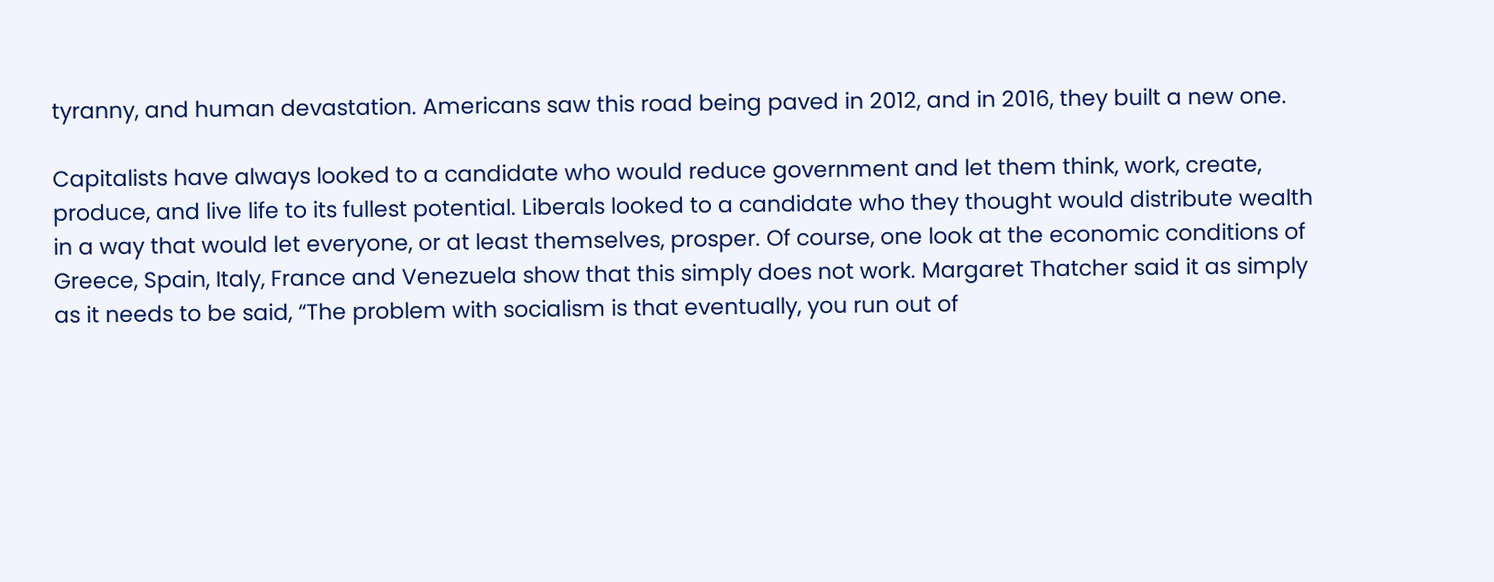tyranny, and human devastation. Americans saw this road being paved in 2012, and in 2016, they built a new one.

Capitalists have always looked to a candidate who would reduce government and let them think, work, create, produce, and live life to its fullest potential. Liberals looked to a candidate who they thought would distribute wealth in a way that would let everyone, or at least themselves, prosper. Of course, one look at the economic conditions of Greece, Spain, Italy, France and Venezuela show that this simply does not work. Margaret Thatcher said it as simply as it needs to be said, “The problem with socialism is that eventually, you run out of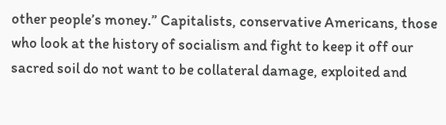other people’s money.” Capitalists, conservative Americans, those who look at the history of socialism and fight to keep it off our sacred soil do not want to be collateral damage, exploited and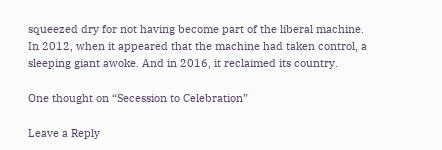squeezed dry for not having become part of the liberal machine. In 2012, when it appeared that the machine had taken control, a sleeping giant awoke. And in 2016, it reclaimed its country.

One thought on “Secession to Celebration”

Leave a Reply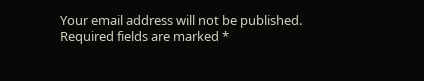Your email address will not be published. Required fields are marked *